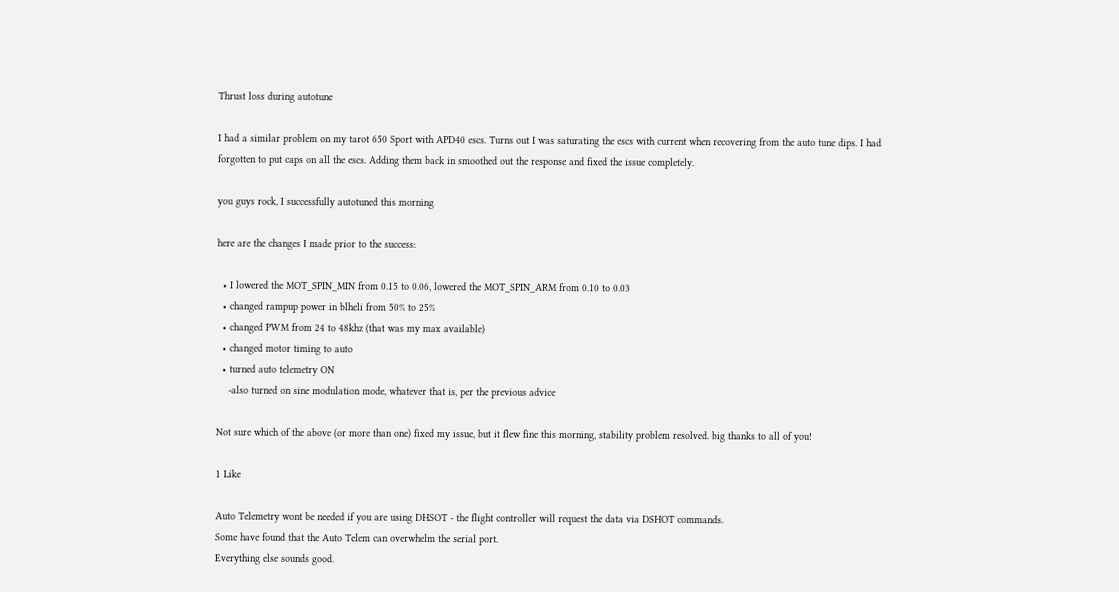Thrust loss during autotune

I had a similar problem on my tarot 650 Sport with APD40 escs. Turns out I was saturating the escs with current when recovering from the auto tune dips. I had forgotten to put caps on all the escs. Adding them back in smoothed out the response and fixed the issue completely.

you guys rock, I successfully autotuned this morning

here are the changes I made prior to the success:

  • I lowered the MOT_SPIN_MIN from 0.15 to 0.06, lowered the MOT_SPIN_ARM from 0.10 to 0.03
  • changed rampup power in blheli from 50% to 25%
  • changed PWM from 24 to 48khz (that was my max available)
  • changed motor timing to auto
  • turned auto telemetry ON
    -also turned on sine modulation mode, whatever that is, per the previous advice

Not sure which of the above (or more than one) fixed my issue, but it flew fine this morning, stability problem resolved. big thanks to all of you!

1 Like

Auto Telemetry wont be needed if you are using DHSOT - the flight controller will request the data via DSHOT commands.
Some have found that the Auto Telem can overwhelm the serial port.
Everything else sounds good.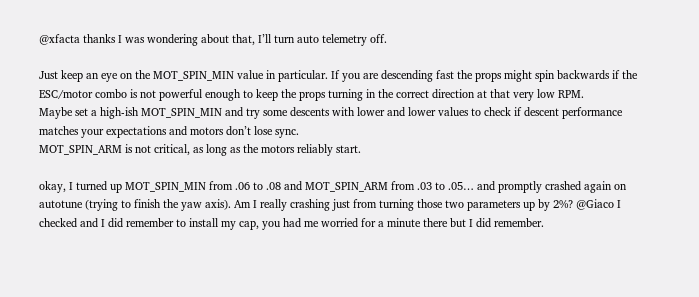@xfacta thanks I was wondering about that, I’ll turn auto telemetry off.

Just keep an eye on the MOT_SPIN_MIN value in particular. If you are descending fast the props might spin backwards if the ESC/motor combo is not powerful enough to keep the props turning in the correct direction at that very low RPM.
Maybe set a high-ish MOT_SPIN_MIN and try some descents with lower and lower values to check if descent performance matches your expectations and motors don’t lose sync.
MOT_SPIN_ARM is not critical, as long as the motors reliably start.

okay, I turned up MOT_SPIN_MIN from .06 to .08 and MOT_SPIN_ARM from .03 to .05… and promptly crashed again on autotune (trying to finish the yaw axis). Am I really crashing just from turning those two parameters up by 2%? @Giaco I checked and I did remember to install my cap, you had me worried for a minute there but I did remember.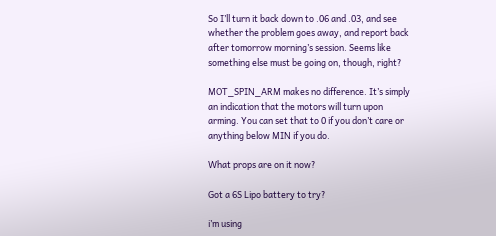So I’ll turn it back down to .06 and .03, and see whether the problem goes away, and report back after tomorrow morning’s session. Seems like something else must be going on, though, right?

MOT_SPIN_ARM makes no difference. It’s simply an indication that the motors will turn upon arming. You can set that to 0 if you don’t care or anything below MIN if you do.

What props are on it now?

Got a 6S Lipo battery to try?

i’m using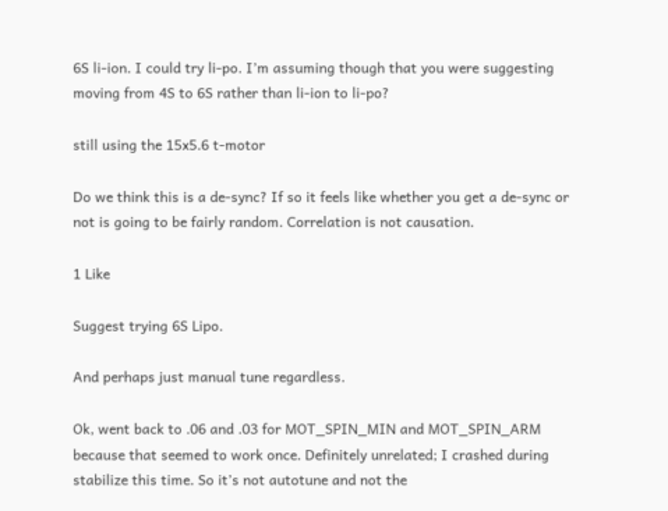6S li-ion. I could try li-po. I’m assuming though that you were suggesting moving from 4S to 6S rather than li-ion to li-po?

still using the 15x5.6 t-motor

Do we think this is a de-sync? If so it feels like whether you get a de-sync or not is going to be fairly random. Correlation is not causation.

1 Like

Suggest trying 6S Lipo.

And perhaps just manual tune regardless.

Ok, went back to .06 and .03 for MOT_SPIN_MIN and MOT_SPIN_ARM because that seemed to work once. Definitely unrelated; I crashed during stabilize this time. So it’s not autotune and not the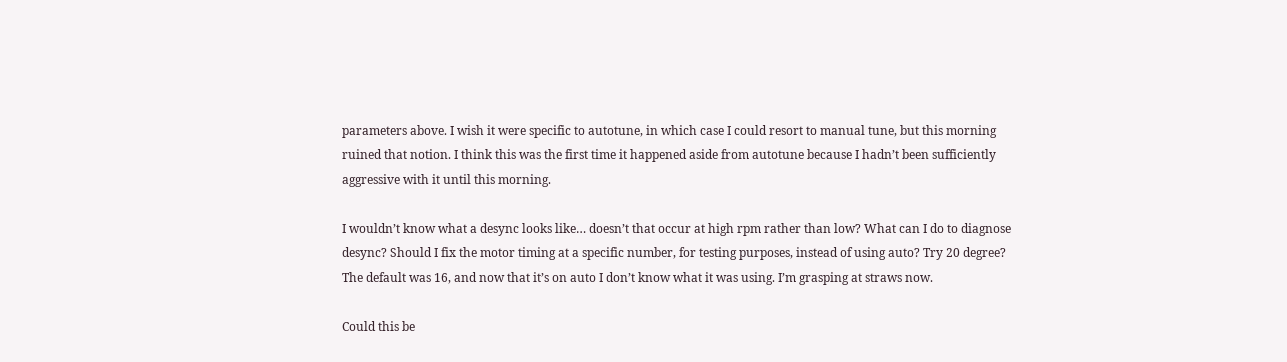parameters above. I wish it were specific to autotune, in which case I could resort to manual tune, but this morning ruined that notion. I think this was the first time it happened aside from autotune because I hadn’t been sufficiently aggressive with it until this morning.

I wouldn’t know what a desync looks like… doesn’t that occur at high rpm rather than low? What can I do to diagnose desync? Should I fix the motor timing at a specific number, for testing purposes, instead of using auto? Try 20 degree? The default was 16, and now that it’s on auto I don’t know what it was using. I’m grasping at straws now.

Could this be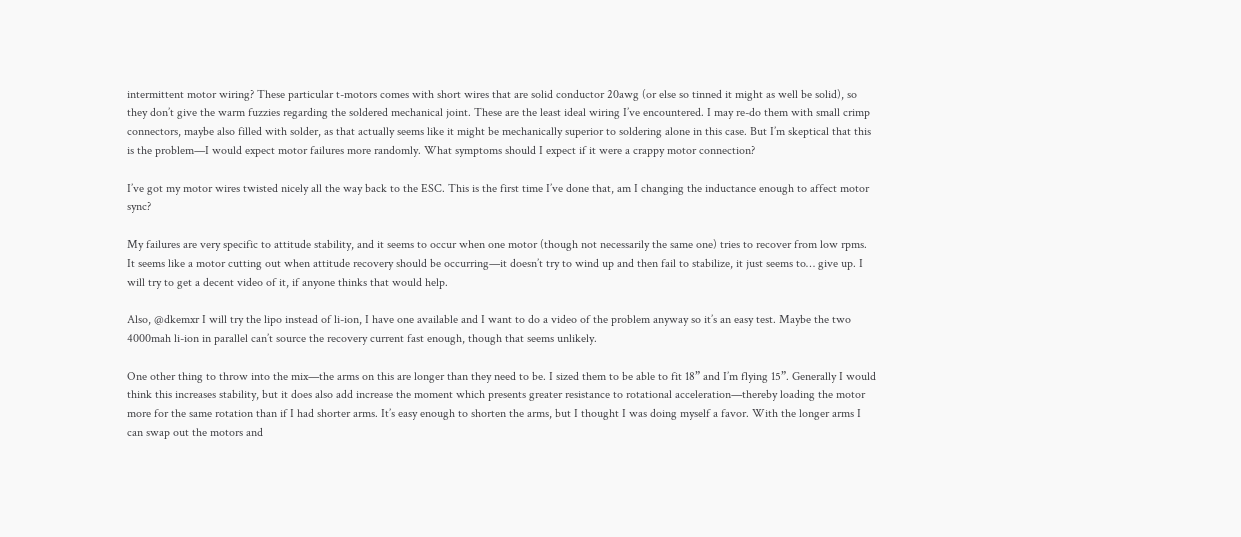intermittent motor wiring? These particular t-motors comes with short wires that are solid conductor 20awg (or else so tinned it might as well be solid), so they don’t give the warm fuzzies regarding the soldered mechanical joint. These are the least ideal wiring I’ve encountered. I may re-do them with small crimp connectors, maybe also filled with solder, as that actually seems like it might be mechanically superior to soldering alone in this case. But I’m skeptical that this is the problem—I would expect motor failures more randomly. What symptoms should I expect if it were a crappy motor connection?

I’ve got my motor wires twisted nicely all the way back to the ESC. This is the first time I’ve done that, am I changing the inductance enough to affect motor sync?

My failures are very specific to attitude stability, and it seems to occur when one motor (though not necessarily the same one) tries to recover from low rpms. It seems like a motor cutting out when attitude recovery should be occurring—it doesn’t try to wind up and then fail to stabilize, it just seems to… give up. I will try to get a decent video of it, if anyone thinks that would help.

Also, @dkemxr I will try the lipo instead of li-ion, I have one available and I want to do a video of the problem anyway so it’s an easy test. Maybe the two 4000mah li-ion in parallel can’t source the recovery current fast enough, though that seems unlikely.

One other thing to throw into the mix—the arms on this are longer than they need to be. I sized them to be able to fit 18” and I’m flying 15”. Generally I would think this increases stability, but it does also add increase the moment which presents greater resistance to rotational acceleration—thereby loading the motor more for the same rotation than if I had shorter arms. It’s easy enough to shorten the arms, but I thought I was doing myself a favor. With the longer arms I can swap out the motors and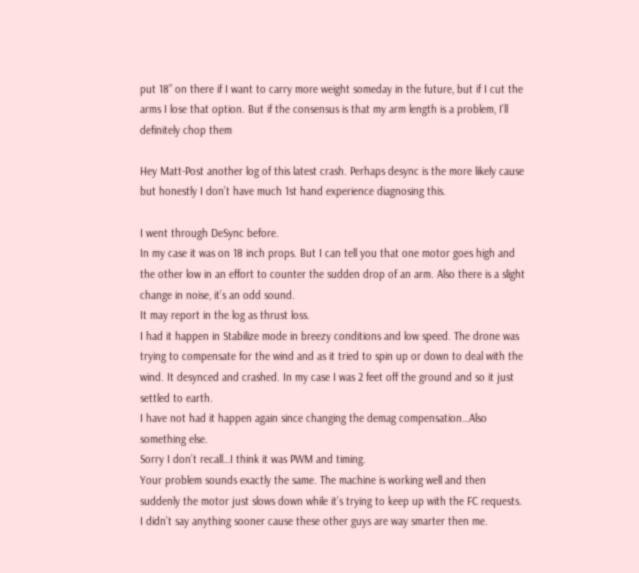put 18” on there if I want to carry more weight someday in the future, but if I cut the arms I lose that option. But if the consensus is that my arm length is a problem, I’ll definitely chop them

Hey Matt-Post another log of this latest crash. Perhaps desync is the more likely cause but honestly I don’t have much 1st hand experience diagnosing this.

I went through DeSync before.
In my case it was on 18 inch props. But I can tell you that one motor goes high and the other low in an effort to counter the sudden drop of an arm. Also there is a slight change in noise, it’s an odd sound.
It may report in the log as thrust loss.
I had it happen in Stabilize mode in breezy conditions and low speed. The drone was trying to compensate for the wind and as it tried to spin up or down to deal with the wind. It desynced and crashed. In my case I was 2 feet off the ground and so it just settled to earth.
I have not had it happen again since changing the demag compensation…Also something else.
Sorry I don’t recall…I think it was PWM and timing.
Your problem sounds exactly the same. The machine is working well and then suddenly the motor just slows down while it’s trying to keep up with the FC requests. I didn’t say anything sooner cause these other guys are way smarter then me.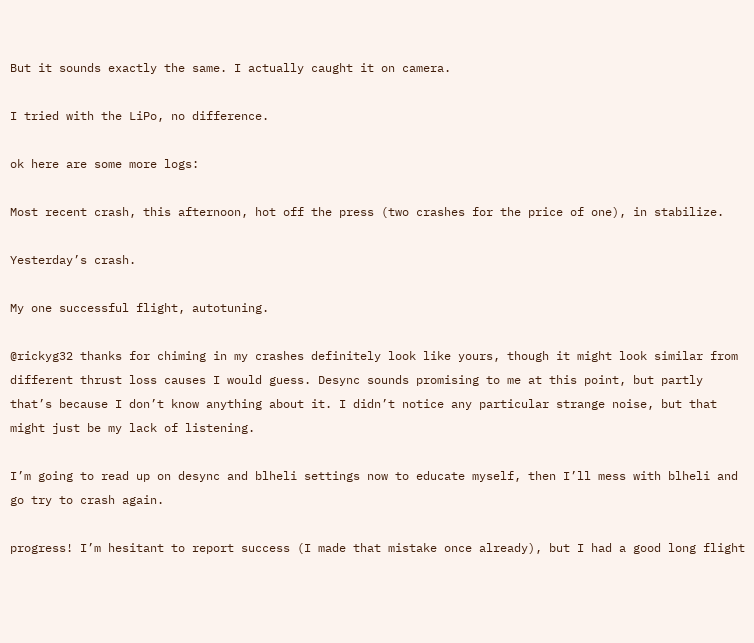But it sounds exactly the same. I actually caught it on camera.

I tried with the LiPo, no difference.

ok here are some more logs:

Most recent crash, this afternoon, hot off the press (two crashes for the price of one), in stabilize.

Yesterday’s crash.

My one successful flight, autotuning.

@rickyg32 thanks for chiming in my crashes definitely look like yours, though it might look similar from different thrust loss causes I would guess. Desync sounds promising to me at this point, but partly that’s because I don’t know anything about it. I didn’t notice any particular strange noise, but that might just be my lack of listening.

I’m going to read up on desync and blheli settings now to educate myself, then I’ll mess with blheli and go try to crash again.

progress! I’m hesitant to report success (I made that mistake once already), but I had a good long flight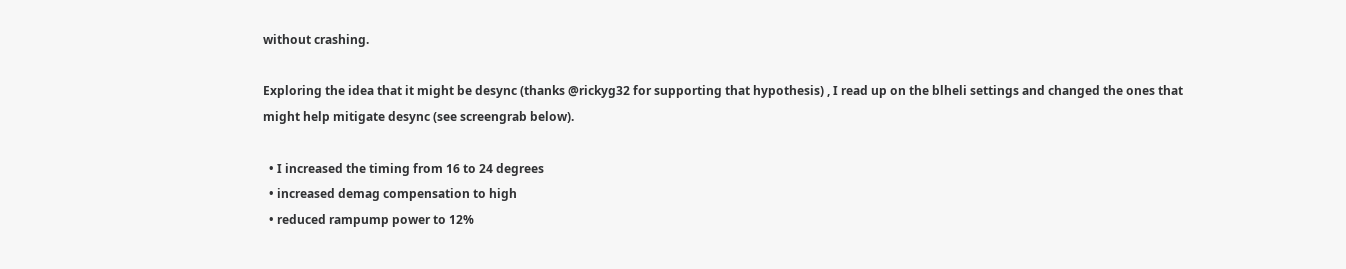without crashing.

Exploring the idea that it might be desync (thanks @rickyg32 for supporting that hypothesis) , I read up on the blheli settings and changed the ones that might help mitigate desync (see screengrab below).

  • I increased the timing from 16 to 24 degrees
  • increased demag compensation to high
  • reduced rampump power to 12%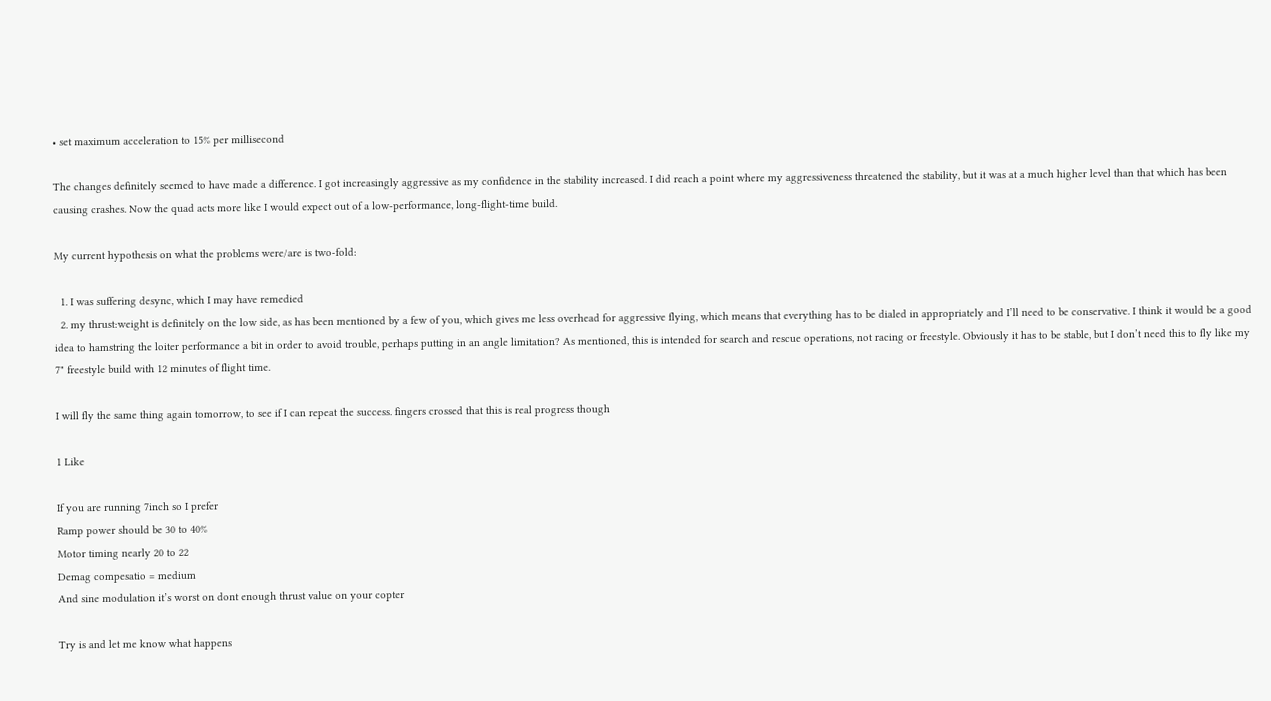• set maximum acceleration to 15% per millisecond

The changes definitely seemed to have made a difference. I got increasingly aggressive as my confidence in the stability increased. I did reach a point where my aggressiveness threatened the stability, but it was at a much higher level than that which has been causing crashes. Now the quad acts more like I would expect out of a low-performance, long-flight-time build.

My current hypothesis on what the problems were/are is two-fold:

  1. I was suffering desync, which I may have remedied
  2. my thrust:weight is definitely on the low side, as has been mentioned by a few of you, which gives me less overhead for aggressive flying, which means that everything has to be dialed in appropriately and I’ll need to be conservative. I think it would be a good idea to hamstring the loiter performance a bit in order to avoid trouble, perhaps putting in an angle limitation? As mentioned, this is intended for search and rescue operations, not racing or freestyle. Obviously it has to be stable, but I don’t need this to fly like my 7" freestyle build with 12 minutes of flight time.

I will fly the same thing again tomorrow, to see if I can repeat the success. fingers crossed that this is real progress though

1 Like

If you are running 7inch so I prefer
Ramp power should be 30 to 40%
Motor timing nearly 20 to 22
Demag compesatio = medium
And sine modulation it’s worst on dont enough thrust value on your copter

Try is and let me know what happens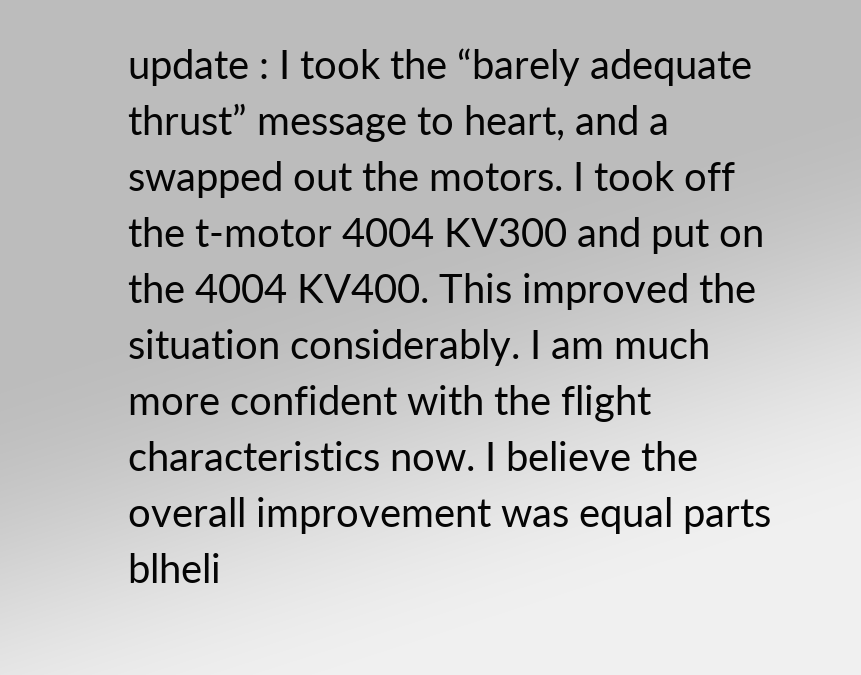update : I took the “barely adequate thrust” message to heart, and a swapped out the motors. I took off the t-motor 4004 KV300 and put on the 4004 KV400. This improved the situation considerably. I am much more confident with the flight characteristics now. I believe the overall improvement was equal parts blheli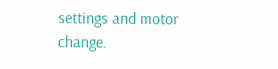settings and motor change.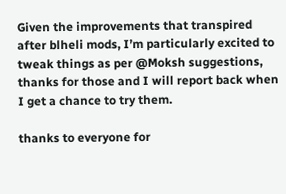Given the improvements that transpired after blheli mods, I’m particularly excited to tweak things as per @Moksh suggestions, thanks for those and I will report back when I get a chance to try them.

thanks to everyone for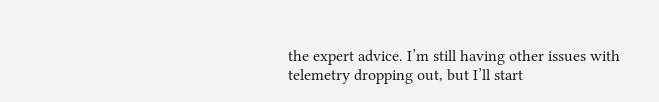the expert advice. I’m still having other issues with telemetry dropping out, but I’ll start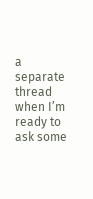a separate thread when I’m ready to ask some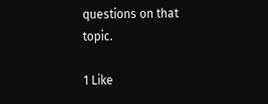questions on that topic.

1 Like